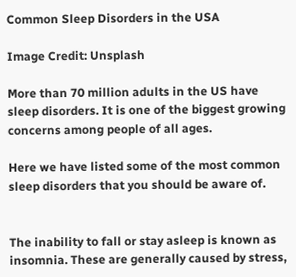Common Sleep Disorders in the USA

Image Credit: Unsplash

More than 70 million adults in the US have sleep disorders. It is one of the biggest growing concerns among people of all ages.

Here we have listed some of the most common sleep disorders that you should be aware of.


The inability to fall or stay asleep is known as insomnia. These are generally caused by stress,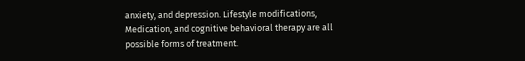anxiety, and depression. Lifestyle modifications, Medication, and cognitive behavioral therapy are all possible forms of treatment.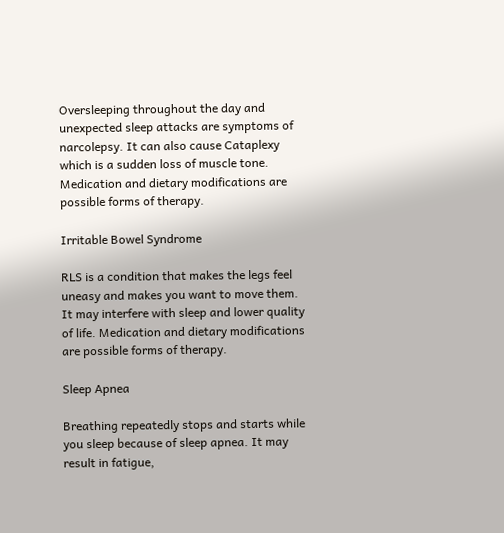Oversleeping throughout the day and unexpected sleep attacks are symptoms of narcolepsy. It can also cause Cataplexy which is a sudden loss of muscle tone. Medication and dietary modifications are possible forms of therapy.

Irritable Bowel Syndrome

RLS is a condition that makes the legs feel uneasy and makes you want to move them. It may interfere with sleep and lower quality of life. Medication and dietary modifications are possible forms of therapy.

Sleep Apnea

Breathing repeatedly stops and starts while you sleep because of sleep apnea. It may result in fatigue,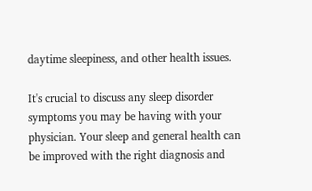daytime sleepiness, and other health issues.

It's crucial to discuss any sleep disorder symptoms you may be having with your physician. Your sleep and general health can be improved with the right diagnosis and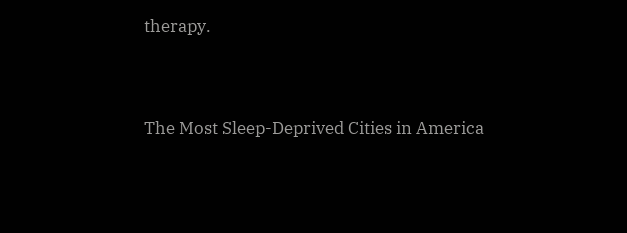therapy.


The Most Sleep-Deprived Cities in America